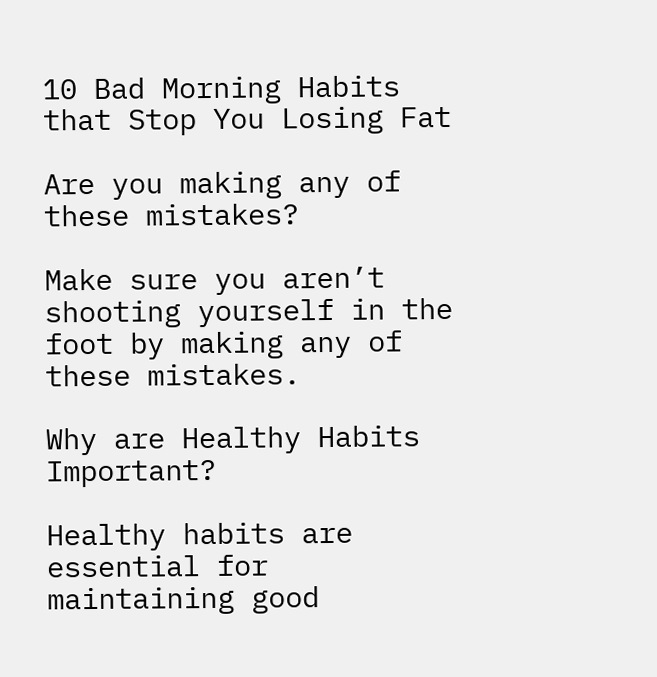10 Bad Morning Habits that Stop You Losing Fat

Are you making any of these mistakes?

Make sure you aren’t shooting yourself in the foot by making any of these mistakes.

Why are Healthy Habits Important?

Healthy habits are essential for maintaining good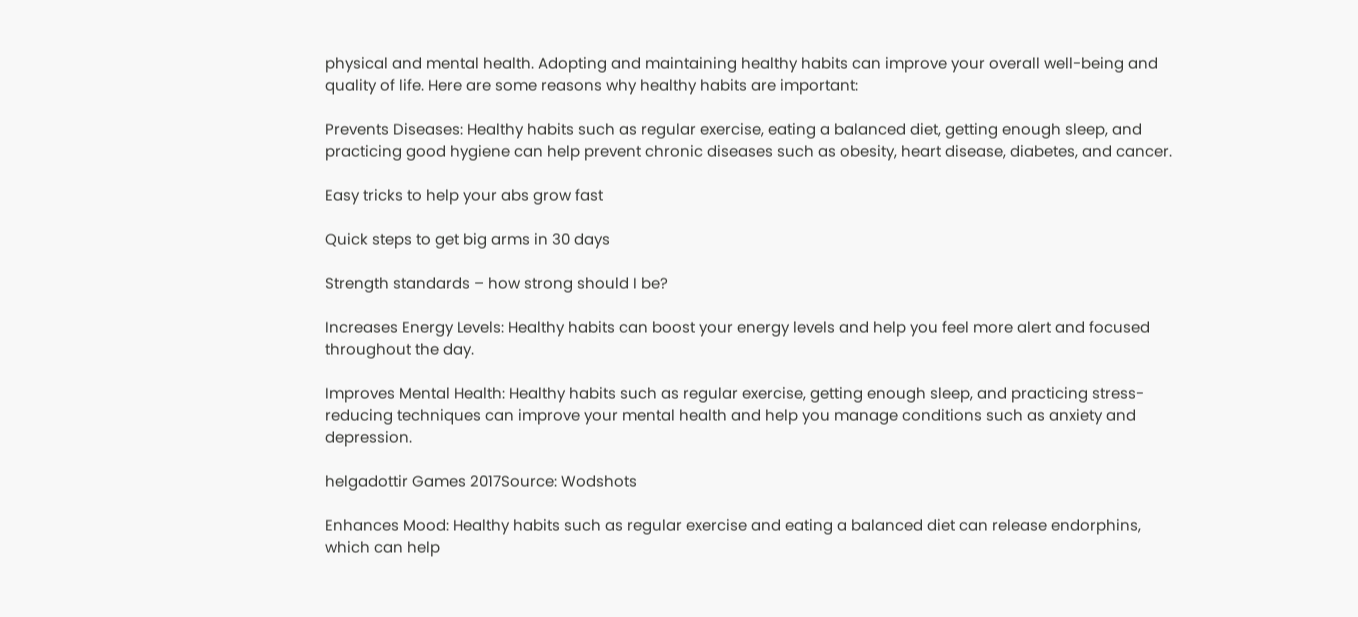physical and mental health. Adopting and maintaining healthy habits can improve your overall well-being and quality of life. Here are some reasons why healthy habits are important:

Prevents Diseases: Healthy habits such as regular exercise, eating a balanced diet, getting enough sleep, and practicing good hygiene can help prevent chronic diseases such as obesity, heart disease, diabetes, and cancer.

Easy tricks to help your abs grow fast

Quick steps to get big arms in 30 days

Strength standards – how strong should I be?

Increases Energy Levels: Healthy habits can boost your energy levels and help you feel more alert and focused throughout the day.

Improves Mental Health: Healthy habits such as regular exercise, getting enough sleep, and practicing stress-reducing techniques can improve your mental health and help you manage conditions such as anxiety and depression.

helgadottir Games 2017Source: Wodshots

Enhances Mood: Healthy habits such as regular exercise and eating a balanced diet can release endorphins, which can help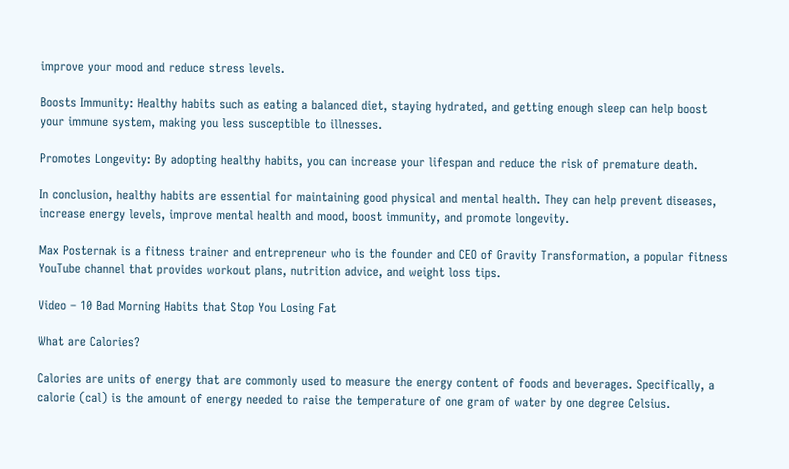improve your mood and reduce stress levels.

Boosts Immunity: Healthy habits such as eating a balanced diet, staying hydrated, and getting enough sleep can help boost your immune system, making you less susceptible to illnesses.

Promotes Longevity: By adopting healthy habits, you can increase your lifespan and reduce the risk of premature death.

In conclusion, healthy habits are essential for maintaining good physical and mental health. They can help prevent diseases, increase energy levels, improve mental health and mood, boost immunity, and promote longevity.

Max Posternak is a fitness trainer and entrepreneur who is the founder and CEO of Gravity Transformation, a popular fitness YouTube channel that provides workout plans, nutrition advice, and weight loss tips.

Video – 10 Bad Morning Habits that Stop You Losing Fat

What are Calories?

Calories are units of energy that are commonly used to measure the energy content of foods and beverages. Specifically, a calorie (cal) is the amount of energy needed to raise the temperature of one gram of water by one degree Celsius.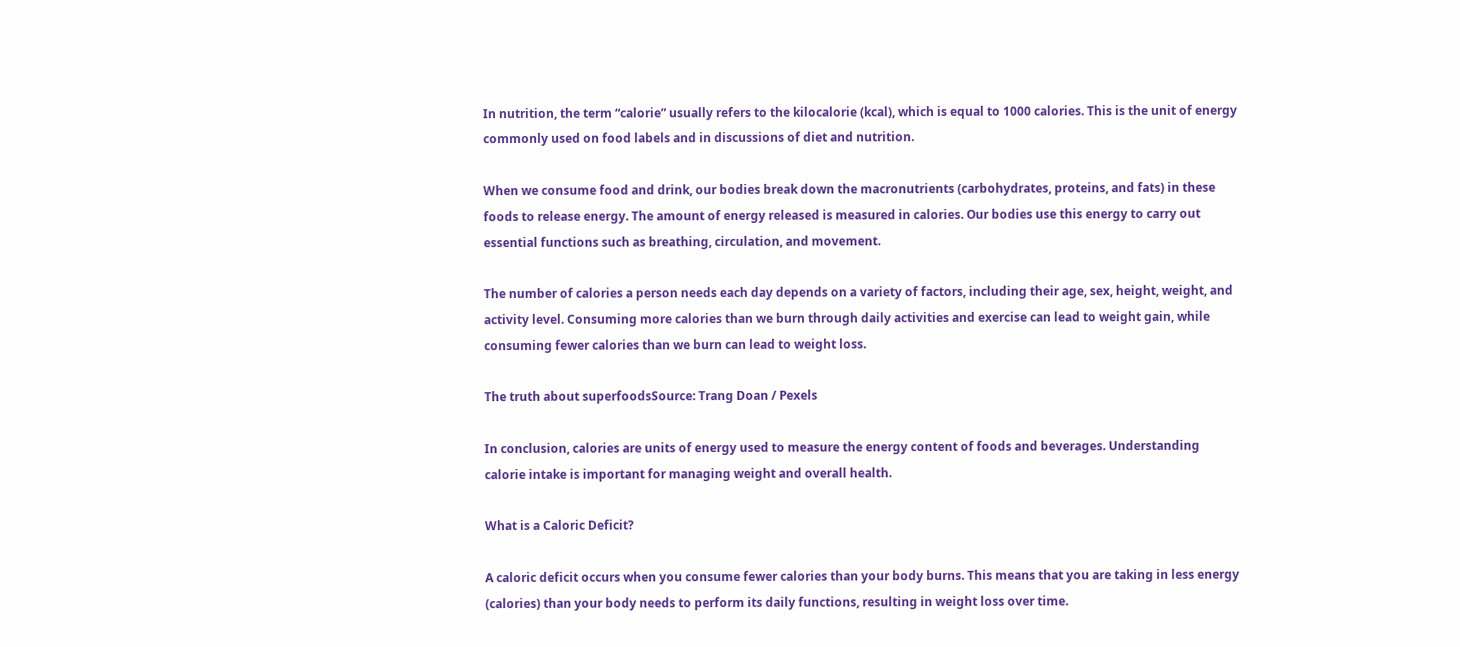In nutrition, the term “calorie” usually refers to the kilocalorie (kcal), which is equal to 1000 calories. This is the unit of energy commonly used on food labels and in discussions of diet and nutrition.

When we consume food and drink, our bodies break down the macronutrients (carbohydrates, proteins, and fats) in these foods to release energy. The amount of energy released is measured in calories. Our bodies use this energy to carry out essential functions such as breathing, circulation, and movement.

The number of calories a person needs each day depends on a variety of factors, including their age, sex, height, weight, and activity level. Consuming more calories than we burn through daily activities and exercise can lead to weight gain, while consuming fewer calories than we burn can lead to weight loss.

The truth about superfoodsSource: Trang Doan / Pexels

In conclusion, calories are units of energy used to measure the energy content of foods and beverages. Understanding calorie intake is important for managing weight and overall health.

What is a Caloric Deficit?

A caloric deficit occurs when you consume fewer calories than your body burns. This means that you are taking in less energy (calories) than your body needs to perform its daily functions, resulting in weight loss over time.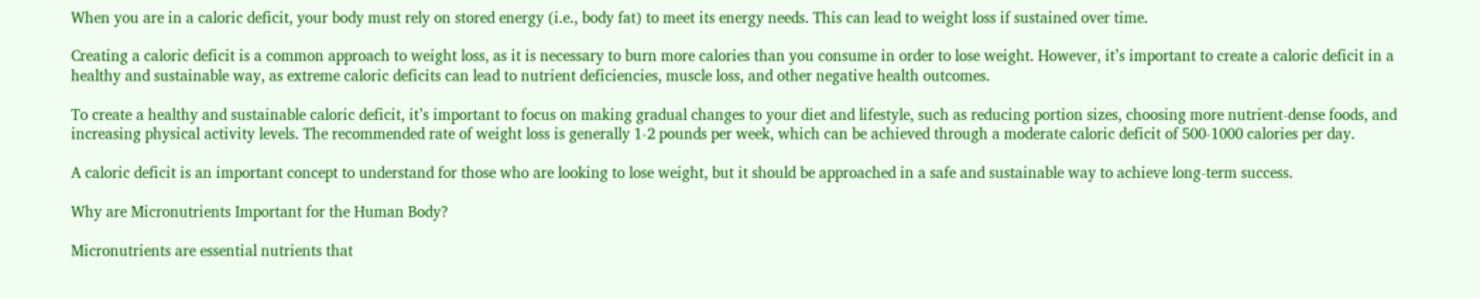When you are in a caloric deficit, your body must rely on stored energy (i.e., body fat) to meet its energy needs. This can lead to weight loss if sustained over time.

Creating a caloric deficit is a common approach to weight loss, as it is necessary to burn more calories than you consume in order to lose weight. However, it’s important to create a caloric deficit in a healthy and sustainable way, as extreme caloric deficits can lead to nutrient deficiencies, muscle loss, and other negative health outcomes.

To create a healthy and sustainable caloric deficit, it’s important to focus on making gradual changes to your diet and lifestyle, such as reducing portion sizes, choosing more nutrient-dense foods, and increasing physical activity levels. The recommended rate of weight loss is generally 1-2 pounds per week, which can be achieved through a moderate caloric deficit of 500-1000 calories per day.

A caloric deficit is an important concept to understand for those who are looking to lose weight, but it should be approached in a safe and sustainable way to achieve long-term success.

Why are Micronutrients Important for the Human Body?

Micronutrients are essential nutrients that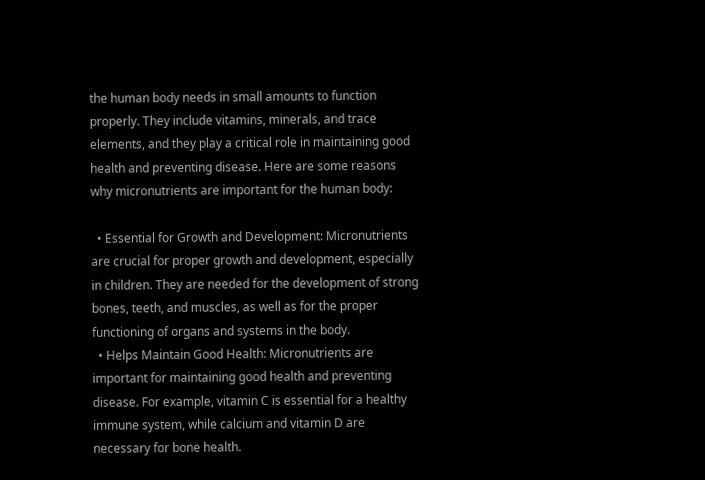the human body needs in small amounts to function properly. They include vitamins, minerals, and trace elements, and they play a critical role in maintaining good health and preventing disease. Here are some reasons why micronutrients are important for the human body:

  • Essential for Growth and Development: Micronutrients are crucial for proper growth and development, especially in children. They are needed for the development of strong bones, teeth, and muscles, as well as for the proper functioning of organs and systems in the body.
  • Helps Maintain Good Health: Micronutrients are important for maintaining good health and preventing disease. For example, vitamin C is essential for a healthy immune system, while calcium and vitamin D are necessary for bone health.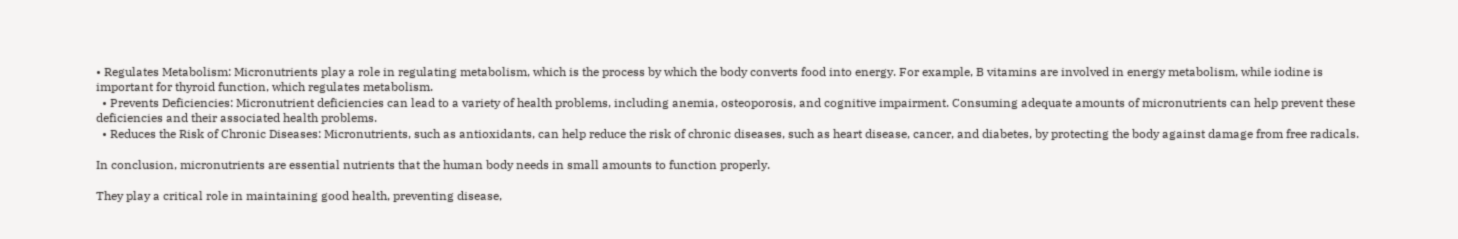• Regulates Metabolism: Micronutrients play a role in regulating metabolism, which is the process by which the body converts food into energy. For example, B vitamins are involved in energy metabolism, while iodine is important for thyroid function, which regulates metabolism.
  • Prevents Deficiencies: Micronutrient deficiencies can lead to a variety of health problems, including anemia, osteoporosis, and cognitive impairment. Consuming adequate amounts of micronutrients can help prevent these deficiencies and their associated health problems.
  • Reduces the Risk of Chronic Diseases: Micronutrients, such as antioxidants, can help reduce the risk of chronic diseases, such as heart disease, cancer, and diabetes, by protecting the body against damage from free radicals.

In conclusion, micronutrients are essential nutrients that the human body needs in small amounts to function properly.

They play a critical role in maintaining good health, preventing disease,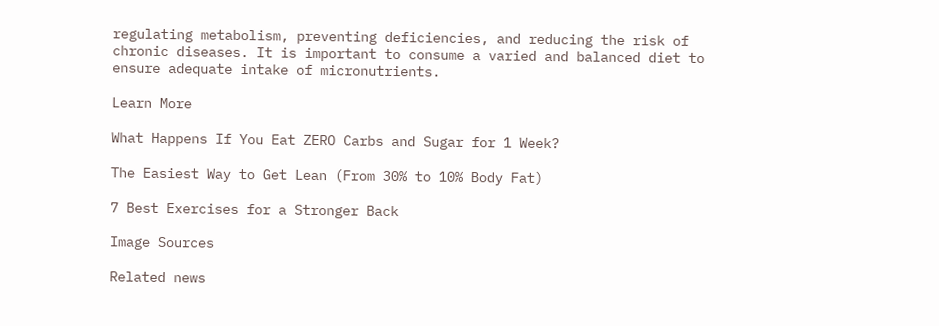regulating metabolism, preventing deficiencies, and reducing the risk of chronic diseases. It is important to consume a varied and balanced diet to ensure adequate intake of micronutrients.

Learn More

What Happens If You Eat ZERO Carbs and Sugar for 1 Week?

The Easiest Way to Get Lean (From 30% to 10% Body Fat)

7 Best Exercises for a Stronger Back

Image Sources

Related news